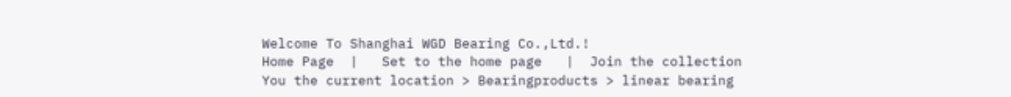Welcome To Shanghai WGD Bearing Co.,Ltd.!
Home Page  |   Set to the home page   |  Join the collection
You the current location > Bearingproducts > linear bearing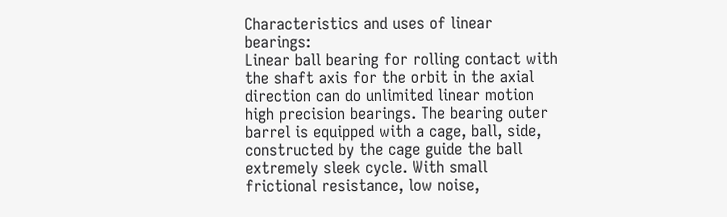Characteristics and uses of linear bearings:
Linear ball bearing for rolling contact with the shaft axis for the orbit in the axial direction can do unlimited linear motion high precision bearings. The bearing outer barrel is equipped with a cage, ball, side, constructed by the cage guide the ball extremely sleek cycle. With small frictional resistance, low noise,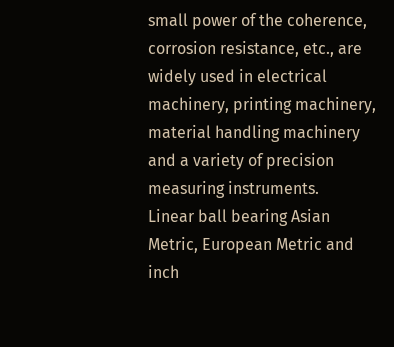small power of the coherence, corrosion resistance, etc., are widely used in electrical machinery, printing machinery, material handling machinery and a variety of precision measuring instruments.
Linear ball bearing Asian Metric, European Metric and inch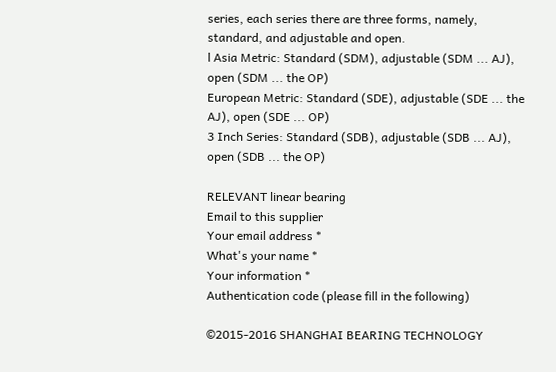series, each series there are three forms, namely, standard, and adjustable and open.
l Asia Metric: Standard (SDM), adjustable (SDM ... AJ), open (SDM ... the OP)
European Metric: Standard (SDE), adjustable (SDE ... the AJ), open (SDE ... OP)
3 Inch Series: Standard (SDB), adjustable (SDB ... AJ), open (SDB ... the OP)

RELEVANT linear bearing
Email to this supplier
Your email address *
What's your name *
Your information *
Authentication code (please fill in the following)

©2015-2016 SHANGHAI BEARING TECHNOLOGY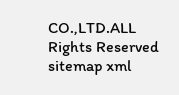CO.,LTD.ALL Rights Reserved sitemap xml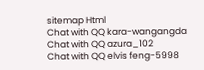sitemap Html
Chat with QQ kara-wangangda
Chat with QQ azura_102
Chat with QQ elvis feng-5998